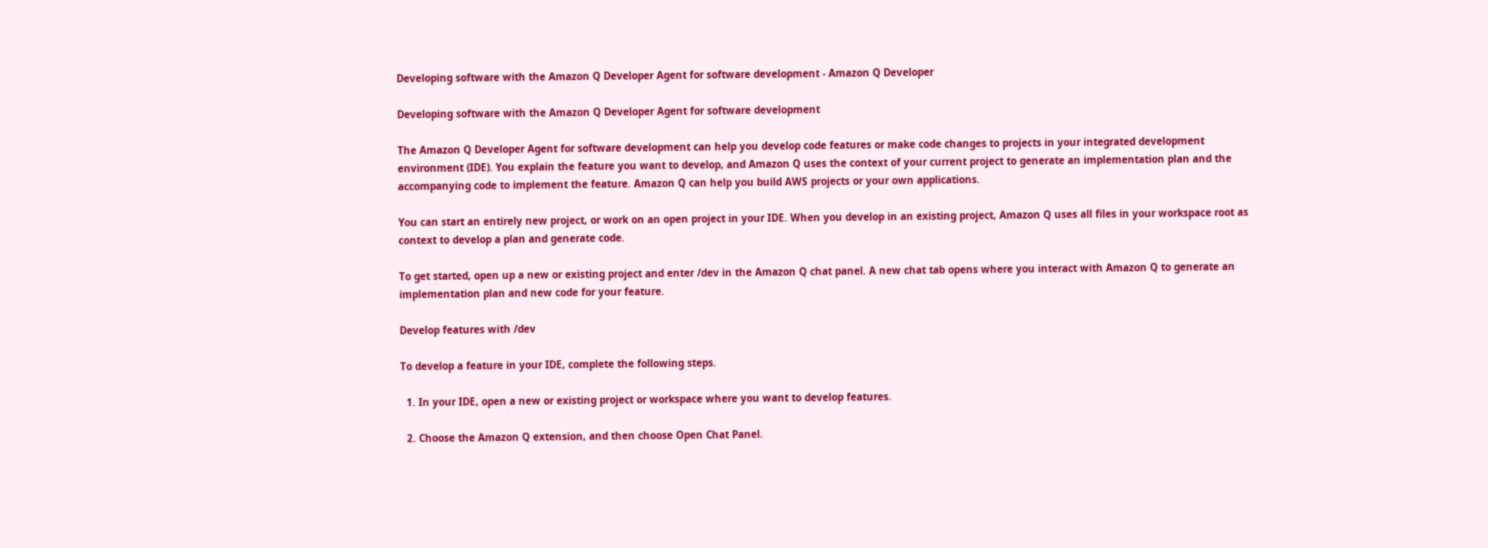Developing software with the Amazon Q Developer Agent for software development - Amazon Q Developer

Developing software with the Amazon Q Developer Agent for software development

The Amazon Q Developer Agent for software development can help you develop code features or make code changes to projects in your integrated development environment (IDE). You explain the feature you want to develop, and Amazon Q uses the context of your current project to generate an implementation plan and the accompanying code to implement the feature. Amazon Q can help you build AWS projects or your own applications.

You can start an entirely new project, or work on an open project in your IDE. When you develop in an existing project, Amazon Q uses all files in your workspace root as context to develop a plan and generate code.

To get started, open up a new or existing project and enter /dev in the Amazon Q chat panel. A new chat tab opens where you interact with Amazon Q to generate an implementation plan and new code for your feature.

Develop features with /dev

To develop a feature in your IDE, complete the following steps.

  1. In your IDE, open a new or existing project or workspace where you want to develop features.

  2. Choose the Amazon Q extension, and then choose Open Chat Panel.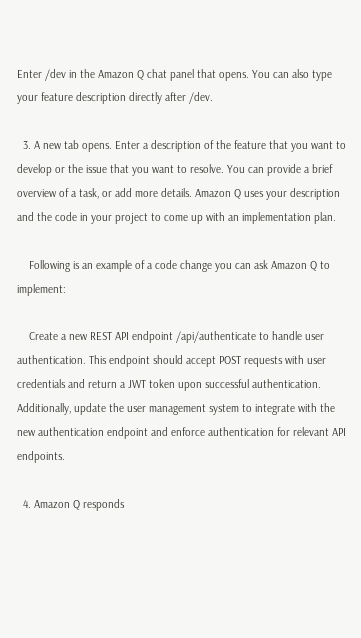Enter /dev in the Amazon Q chat panel that opens. You can also type your feature description directly after /dev.

  3. A new tab opens. Enter a description of the feature that you want to develop or the issue that you want to resolve. You can provide a brief overview of a task, or add more details. Amazon Q uses your description and the code in your project to come up with an implementation plan.

    Following is an example of a code change you can ask Amazon Q to implement:

    Create a new REST API endpoint /api/authenticate to handle user authentication. This endpoint should accept POST requests with user credentials and return a JWT token upon successful authentication. Additionally, update the user management system to integrate with the new authentication endpoint and enforce authentication for relevant API endpoints.

  4. Amazon Q responds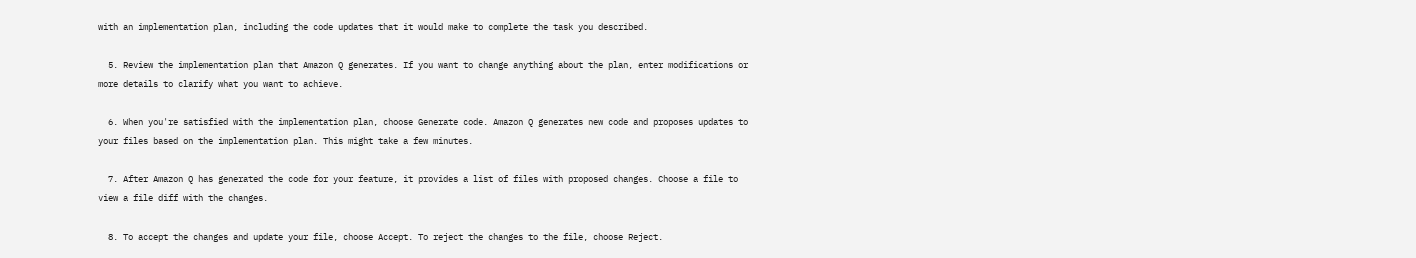with an implementation plan, including the code updates that it would make to complete the task you described.

  5. Review the implementation plan that Amazon Q generates. If you want to change anything about the plan, enter modifications or more details to clarify what you want to achieve.

  6. When you're satisfied with the implementation plan, choose Generate code. Amazon Q generates new code and proposes updates to your files based on the implementation plan. This might take a few minutes.

  7. After Amazon Q has generated the code for your feature, it provides a list of files with proposed changes. Choose a file to view a file diff with the changes.

  8. To accept the changes and update your file, choose Accept. To reject the changes to the file, choose Reject.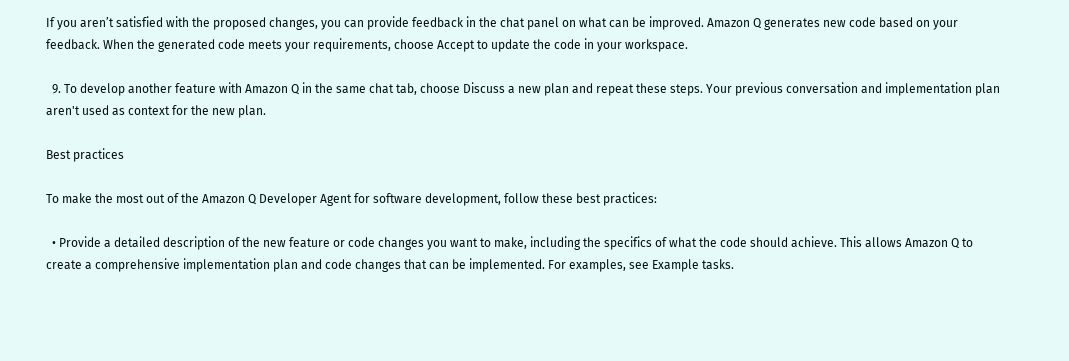If you aren’t satisfied with the proposed changes, you can provide feedback in the chat panel on what can be improved. Amazon Q generates new code based on your feedback. When the generated code meets your requirements, choose Accept to update the code in your workspace.

  9. To develop another feature with Amazon Q in the same chat tab, choose Discuss a new plan and repeat these steps. Your previous conversation and implementation plan aren't used as context for the new plan.

Best practices

To make the most out of the Amazon Q Developer Agent for software development, follow these best practices:

  • Provide a detailed description of the new feature or code changes you want to make, including the specifics of what the code should achieve. This allows Amazon Q to create a comprehensive implementation plan and code changes that can be implemented. For examples, see Example tasks.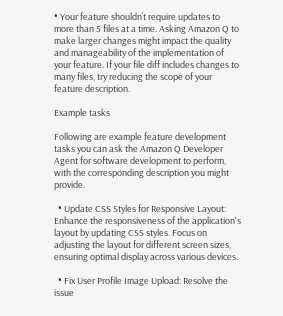• Your feature shouldn’t require updates to more than 5 files at a time. Asking Amazon Q to make larger changes might impact the quality and manageability of the implementation of your feature. If your file diff includes changes to many files, try reducing the scope of your feature description.

Example tasks

Following are example feature development tasks you can ask the Amazon Q Developer Agent for software development to perform, with the corresponding description you might provide.

  • Update CSS Styles for Responsive Layout: Enhance the responsiveness of the application's layout by updating CSS styles. Focus on adjusting the layout for different screen sizes, ensuring optimal display across various devices.

  • Fix User Profile Image Upload: Resolve the issue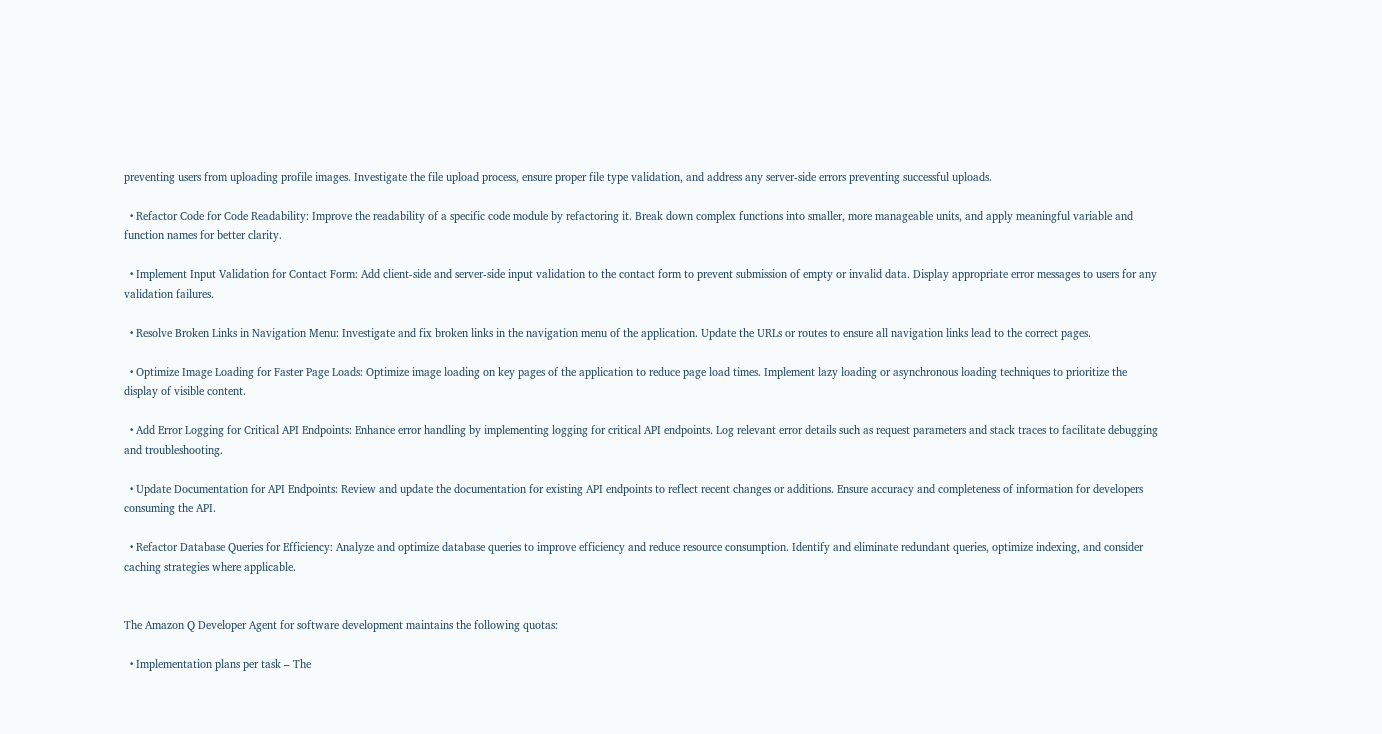preventing users from uploading profile images. Investigate the file upload process, ensure proper file type validation, and address any server-side errors preventing successful uploads.

  • Refactor Code for Code Readability: Improve the readability of a specific code module by refactoring it. Break down complex functions into smaller, more manageable units, and apply meaningful variable and function names for better clarity.

  • Implement Input Validation for Contact Form: Add client-side and server-side input validation to the contact form to prevent submission of empty or invalid data. Display appropriate error messages to users for any validation failures.

  • Resolve Broken Links in Navigation Menu: Investigate and fix broken links in the navigation menu of the application. Update the URLs or routes to ensure all navigation links lead to the correct pages.

  • Optimize Image Loading for Faster Page Loads: Optimize image loading on key pages of the application to reduce page load times. Implement lazy loading or asynchronous loading techniques to prioritize the display of visible content.

  • Add Error Logging for Critical API Endpoints: Enhance error handling by implementing logging for critical API endpoints. Log relevant error details such as request parameters and stack traces to facilitate debugging and troubleshooting.

  • Update Documentation for API Endpoints: Review and update the documentation for existing API endpoints to reflect recent changes or additions. Ensure accuracy and completeness of information for developers consuming the API.

  • Refactor Database Queries for Efficiency: Analyze and optimize database queries to improve efficiency and reduce resource consumption. Identify and eliminate redundant queries, optimize indexing, and consider caching strategies where applicable.


The Amazon Q Developer Agent for software development maintains the following quotas:

  • Implementation plans per task – The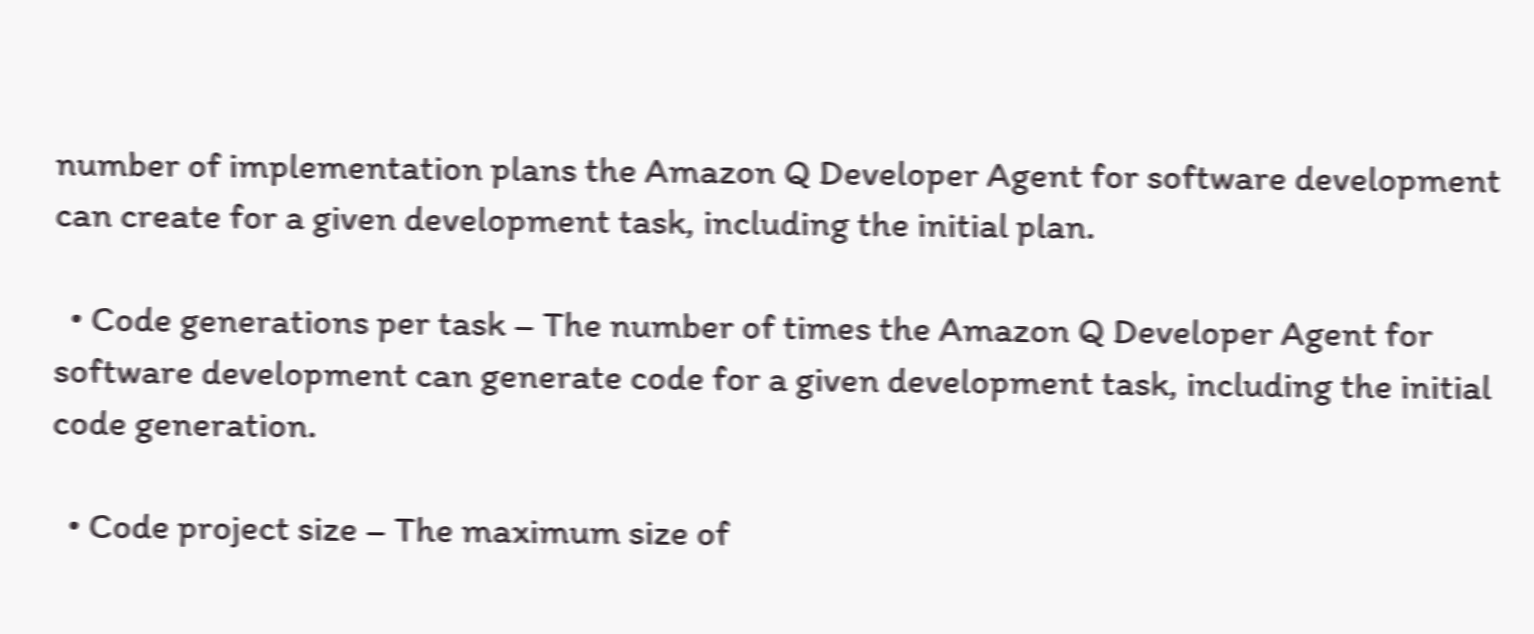number of implementation plans the Amazon Q Developer Agent for software development can create for a given development task, including the initial plan.

  • Code generations per task – The number of times the Amazon Q Developer Agent for software development can generate code for a given development task, including the initial code generation.

  • Code project size – The maximum size of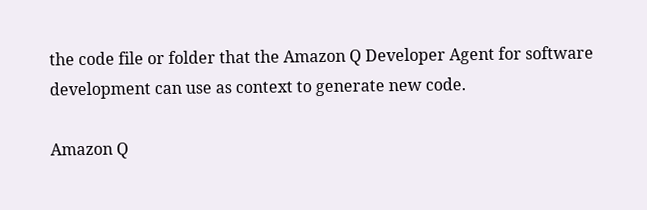the code file or folder that the Amazon Q Developer Agent for software development can use as context to generate new code.

Amazon Q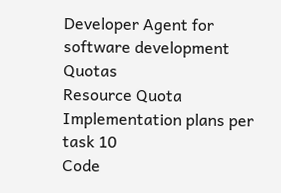Developer Agent for software development Quotas
Resource Quota
Implementation plans per task 10
Code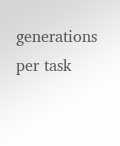generations per task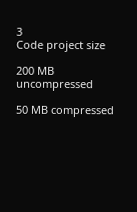3
Code project size

200 MB uncompressed

50 MB compressed